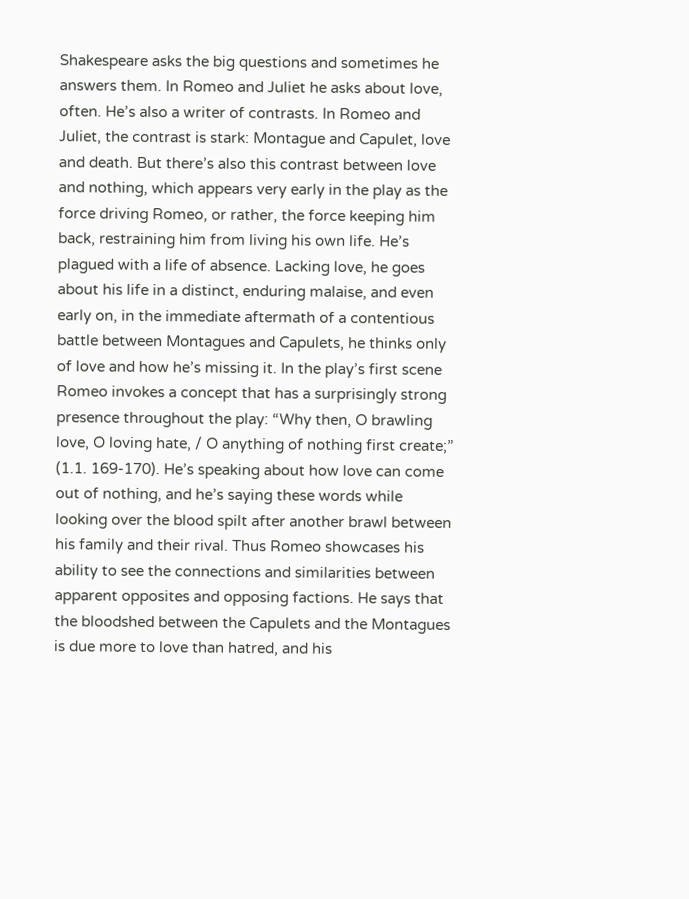Shakespeare asks the big questions and sometimes he answers them. In Romeo and Juliet he asks about love, often. He’s also a writer of contrasts. In Romeo and Juliet, the contrast is stark: Montague and Capulet, love and death. But there’s also this contrast between love and nothing, which appears very early in the play as the force driving Romeo, or rather, the force keeping him back, restraining him from living his own life. He’s plagued with a life of absence. Lacking love, he goes about his life in a distinct, enduring malaise, and even early on, in the immediate aftermath of a contentious battle between Montagues and Capulets, he thinks only of love and how he’s missing it. In the play’s first scene Romeo invokes a concept that has a surprisingly strong presence throughout the play: “Why then, O brawling love, O loving hate, / O anything of nothing first create;” (1.1. 169-170). He’s speaking about how love can come out of nothing, and he’s saying these words while looking over the blood spilt after another brawl between his family and their rival. Thus Romeo showcases his ability to see the connections and similarities between apparent opposites and opposing factions. He says that the bloodshed between the Capulets and the Montagues is due more to love than hatred, and his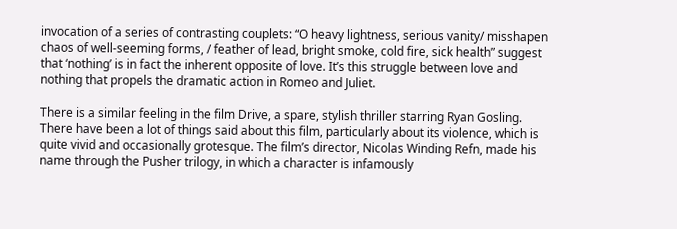invocation of a series of contrasting couplets: “O heavy lightness, serious vanity/ misshapen chaos of well-seeming forms, / feather of lead, bright smoke, cold fire, sick health” suggest that ‘nothing’ is in fact the inherent opposite of love. It’s this struggle between love and nothing that propels the dramatic action in Romeo and Juliet.

There is a similar feeling in the film Drive, a spare, stylish thriller starring Ryan Gosling. There have been a lot of things said about this film, particularly about its violence, which is quite vivid and occasionally grotesque. The film’s director, Nicolas Winding Refn, made his name through the Pusher trilogy, in which a character is infamously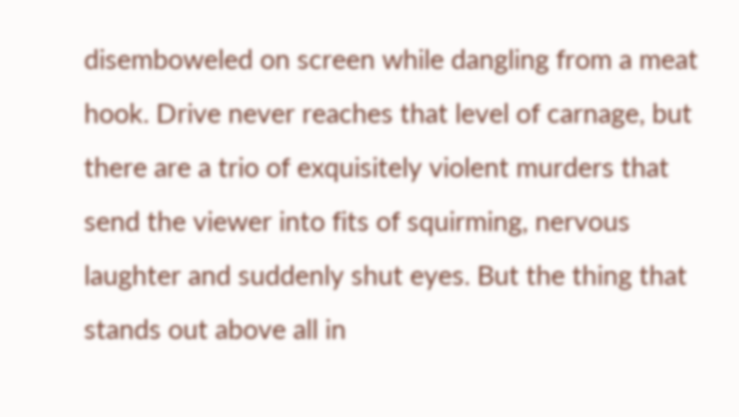disemboweled on screen while dangling from a meat hook. Drive never reaches that level of carnage, but there are a trio of exquisitely violent murders that send the viewer into fits of squirming, nervous laughter and suddenly shut eyes. But the thing that stands out above all in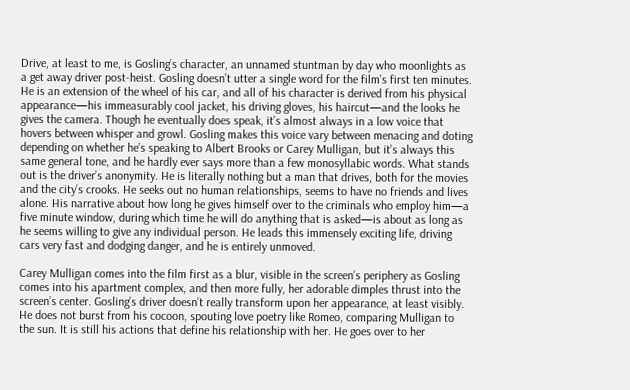Drive, at least to me, is Gosling’s character, an unnamed stuntman by day who moonlights as a get away driver post-heist. Gosling doesn’t utter a single word for the film’s first ten minutes. He is an extension of the wheel of his car, and all of his character is derived from his physical appearance—his immeasurably cool jacket, his driving gloves, his haircut—and the looks he gives the camera. Though he eventually does speak, it’s almost always in a low voice that hovers between whisper and growl. Gosling makes this voice vary between menacing and doting depending on whether he’s speaking to Albert Brooks or Carey Mulligan, but it’s always this same general tone, and he hardly ever says more than a few monosyllabic words. What stands out is the driver’s anonymity. He is literally nothing but a man that drives, both for the movies and the city’s crooks. He seeks out no human relationships, seems to have no friends and lives alone. His narrative about how long he gives himself over to the criminals who employ him—a five minute window, during which time he will do anything that is asked—is about as long as he seems willing to give any individual person. He leads this immensely exciting life, driving cars very fast and dodging danger, and he is entirely unmoved.

Carey Mulligan comes into the film first as a blur, visible in the screen’s periphery as Gosling comes into his apartment complex, and then more fully, her adorable dimples thrust into the screen’s center. Gosling’s driver doesn’t really transform upon her appearance, at least visibly. He does not burst from his cocoon, spouting love poetry like Romeo, comparing Mulligan to the sun. It is still his actions that define his relationship with her. He goes over to her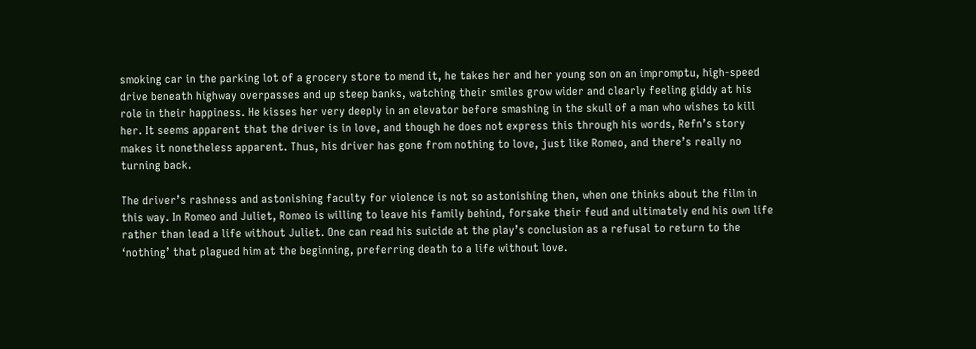smoking car in the parking lot of a grocery store to mend it, he takes her and her young son on an impromptu, high-speed drive beneath highway overpasses and up steep banks, watching their smiles grow wider and clearly feeling giddy at his role in their happiness. He kisses her very deeply in an elevator before smashing in the skull of a man who wishes to kill her. It seems apparent that the driver is in love, and though he does not express this through his words, Refn’s story makes it nonetheless apparent. Thus, his driver has gone from nothing to love, just like Romeo, and there’s really no turning back.

The driver’s rashness and astonishing faculty for violence is not so astonishing then, when one thinks about the film in this way. In Romeo and Juliet, Romeo is willing to leave his family behind, forsake their feud and ultimately end his own life rather than lead a life without Juliet. One can read his suicide at the play’s conclusion as a refusal to return to the ‘nothing’ that plagued him at the beginning, preferring death to a life without love.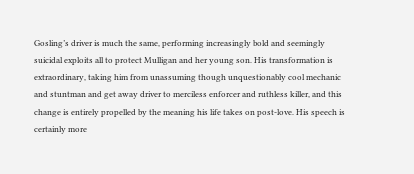Gosling’s driver is much the same, performing increasingly bold and seemingly suicidal exploits all to protect Mulligan and her young son. His transformation is extraordinary, taking him from unassuming though unquestionably cool mechanic and stuntman and get away driver to merciless enforcer and ruthless killer, and this change is entirely propelled by the meaning his life takes on post-love. His speech is certainly more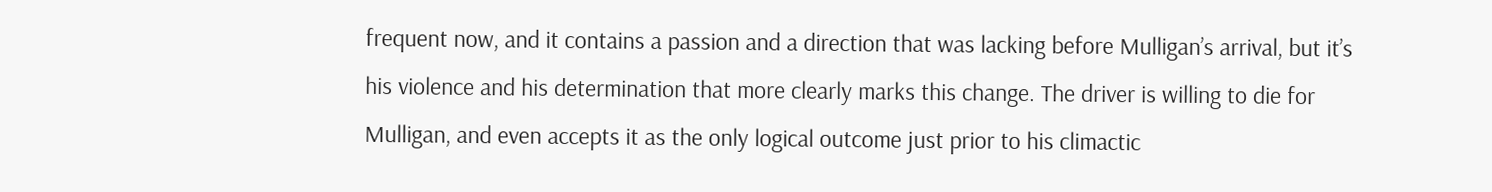frequent now, and it contains a passion and a direction that was lacking before Mulligan’s arrival, but it’s his violence and his determination that more clearly marks this change. The driver is willing to die for Mulligan, and even accepts it as the only logical outcome just prior to his climactic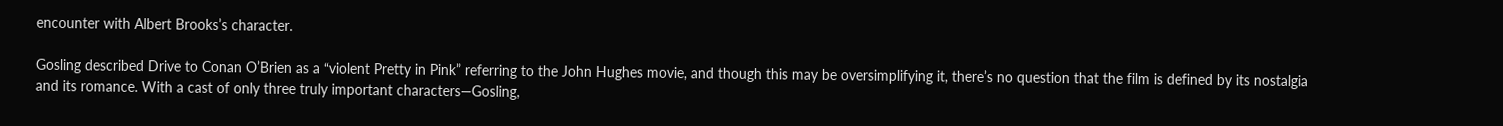encounter with Albert Brooks’s character.

Gosling described Drive to Conan O’Brien as a “violent Pretty in Pink” referring to the John Hughes movie, and though this may be oversimplifying it, there’s no question that the film is defined by its nostalgia and its romance. With a cast of only three truly important characters—Gosling,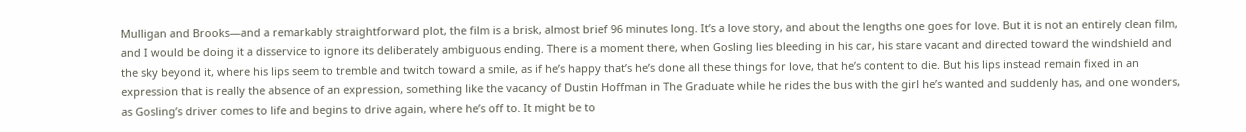Mulligan and Brooks—and a remarkably straightforward plot, the film is a brisk, almost brief 96 minutes long. It’s a love story, and about the lengths one goes for love. But it is not an entirely clean film, and I would be doing it a disservice to ignore its deliberately ambiguous ending. There is a moment there, when Gosling lies bleeding in his car, his stare vacant and directed toward the windshield and the sky beyond it, where his lips seem to tremble and twitch toward a smile, as if he’s happy that’s he’s done all these things for love, that he’s content to die. But his lips instead remain fixed in an expression that is really the absence of an expression, something like the vacancy of Dustin Hoffman in The Graduate while he rides the bus with the girl he’s wanted and suddenly has, and one wonders, as Gosling’s driver comes to life and begins to drive again, where he’s off to. It might be to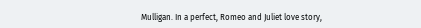Mulligan. In a perfect, Romeo and Juliet love story,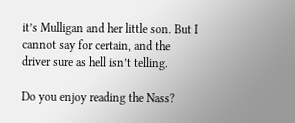it’s Mulligan and her little son. But I cannot say for certain, and the driver sure as hell isn’t telling.

Do you enjoy reading the Nass?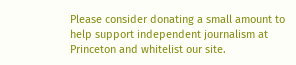Please consider donating a small amount to help support independent journalism at Princeton and whitelist our site.